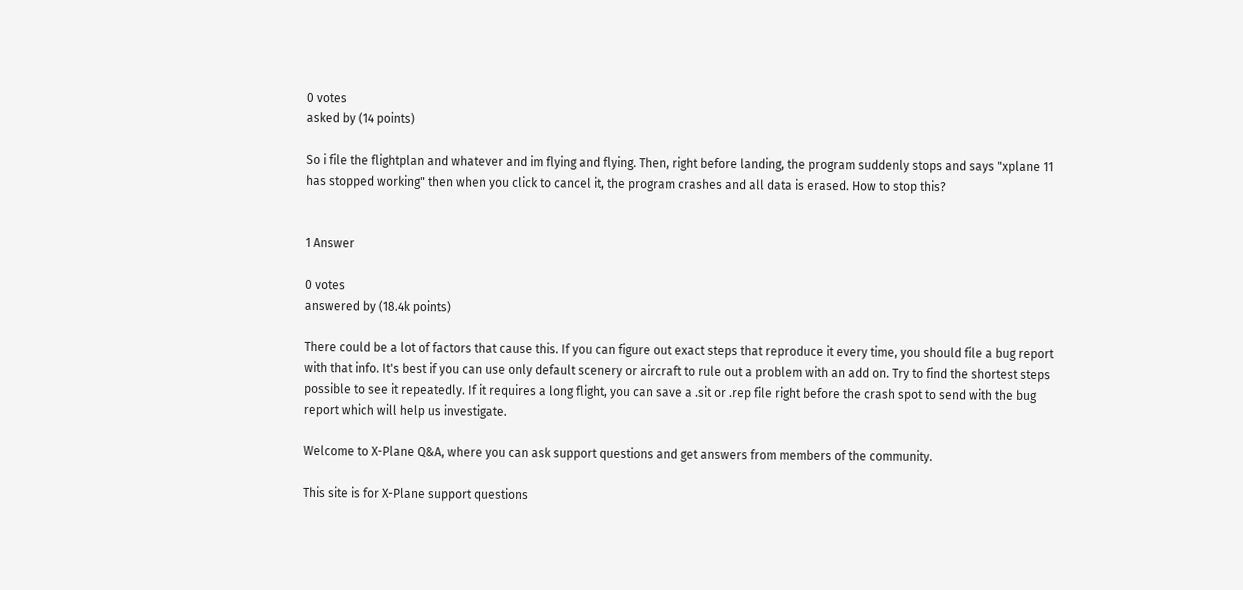0 votes
asked by (14 points)

So i file the flightplan and whatever and im flying and flying. Then, right before landing, the program suddenly stops and says "xplane 11 has stopped working" then when you click to cancel it, the program crashes and all data is erased. How to stop this?


1 Answer

0 votes
answered by (18.4k points)

There could be a lot of factors that cause this. If you can figure out exact steps that reproduce it every time, you should file a bug report with that info. It's best if you can use only default scenery or aircraft to rule out a problem with an add on. Try to find the shortest steps possible to see it repeatedly. If it requires a long flight, you can save a .sit or .rep file right before the crash spot to send with the bug report which will help us investigate.

Welcome to X-Plane Q&A, where you can ask support questions and get answers from members of the community.

This site is for X-Plane support questions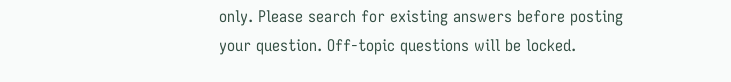only. Please search for existing answers before posting your question. Off-topic questions will be locked.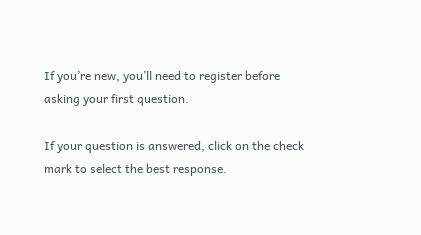If you’re new, you’ll need to register before asking your first question.

If your question is answered, click on the check mark to select the best response.